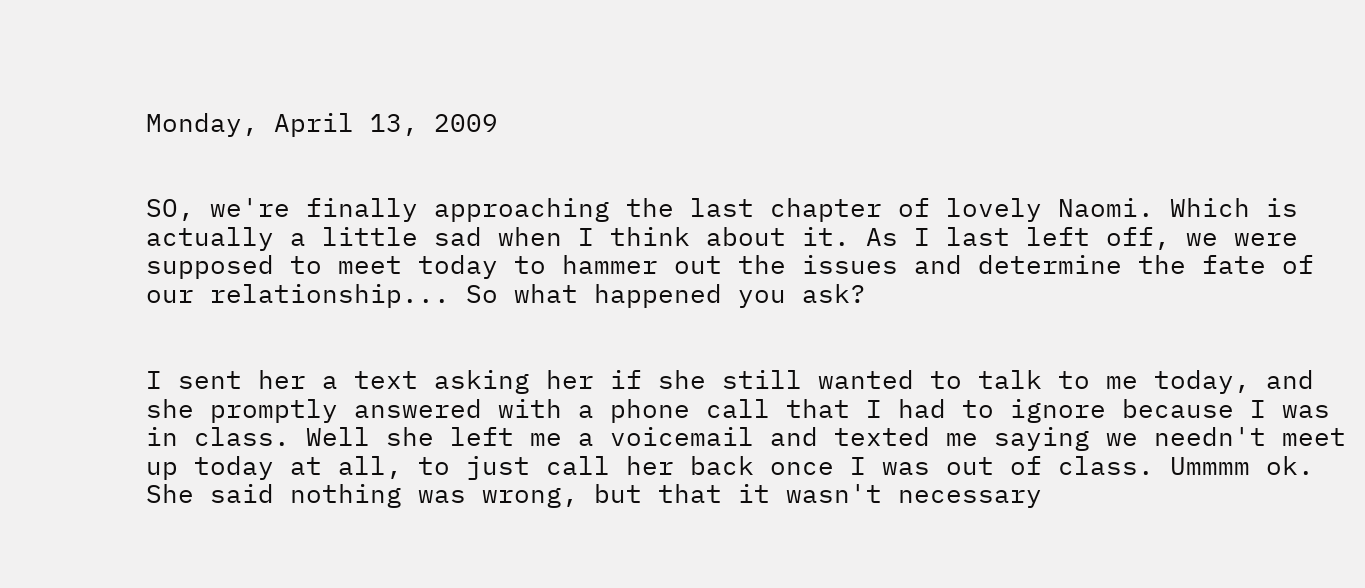Monday, April 13, 2009


SO, we're finally approaching the last chapter of lovely Naomi. Which is actually a little sad when I think about it. As I last left off, we were supposed to meet today to hammer out the issues and determine the fate of our relationship... So what happened you ask?


I sent her a text asking her if she still wanted to talk to me today, and she promptly answered with a phone call that I had to ignore because I was in class. Well she left me a voicemail and texted me saying we needn't meet up today at all, to just call her back once I was out of class. Ummmm ok. She said nothing was wrong, but that it wasn't necessary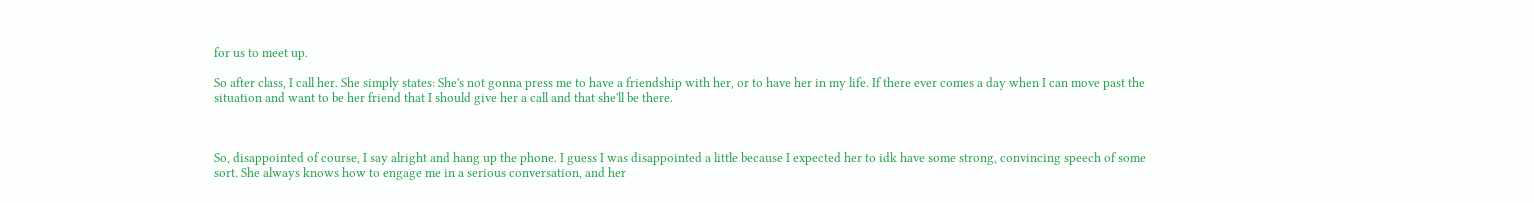for us to meet up.

So after class, I call her. She simply states: She's not gonna press me to have a friendship with her, or to have her in my life. If there ever comes a day when I can move past the situation and want to be her friend that I should give her a call and that she'll be there.



So, disappointed of course, I say alright and hang up the phone. I guess I was disappointed a little because I expected her to idk have some strong, convincing speech of some sort. She always knows how to engage me in a serious conversation, and her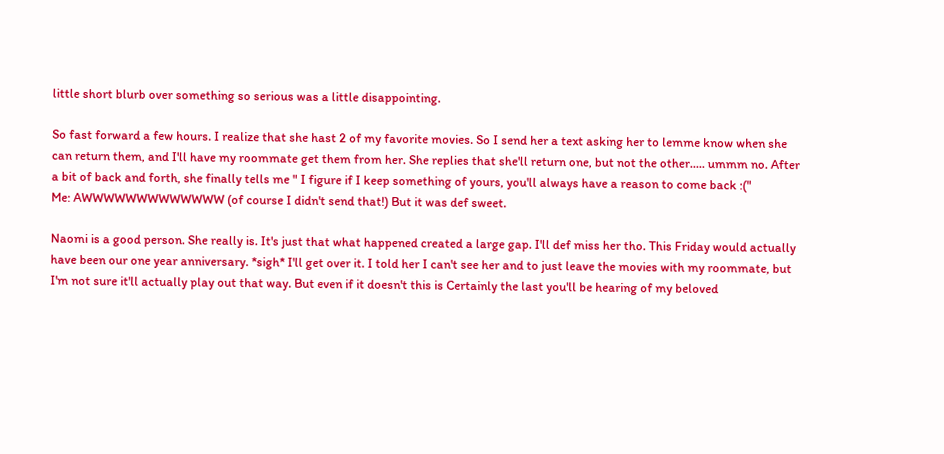little short blurb over something so serious was a little disappointing.

So fast forward a few hours. I realize that she hast 2 of my favorite movies. So I send her a text asking her to lemme know when she can return them, and I'll have my roommate get them from her. She replies that she'll return one, but not the other..... ummm no. After a bit of back and forth, she finally tells me " I figure if I keep something of yours, you'll always have a reason to come back :("
Me: AWWWWWWWWWWWWW (of course I didn't send that!) But it was def sweet.

Naomi is a good person. She really is. It's just that what happened created a large gap. I'll def miss her tho. This Friday would actually have been our one year anniversary. *sigh* I'll get over it. I told her I can't see her and to just leave the movies with my roommate, but I'm not sure it'll actually play out that way. But even if it doesn't this is Certainly the last you'll be hearing of my beloved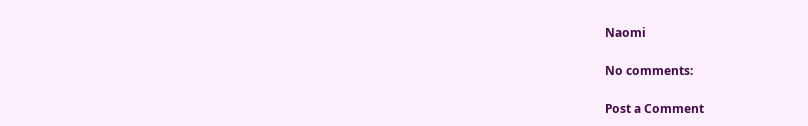Naomi

No comments:

Post a Comment